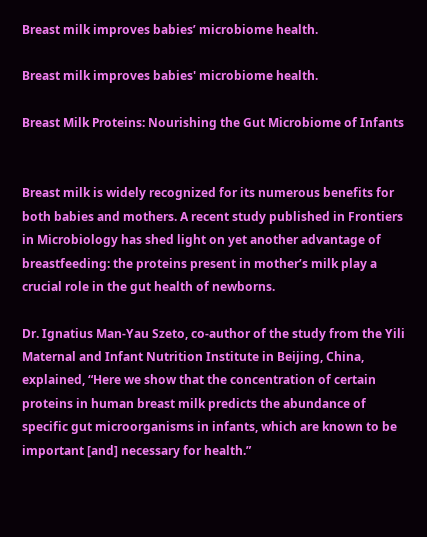Breast milk improves babies’ microbiome health.

Breast milk improves babies' microbiome health.

Breast Milk Proteins: Nourishing the Gut Microbiome of Infants


Breast milk is widely recognized for its numerous benefits for both babies and mothers. A recent study published in Frontiers in Microbiology has shed light on yet another advantage of breastfeeding: the proteins present in mother’s milk play a crucial role in the gut health of newborns.

Dr. Ignatius Man-Yau Szeto, co-author of the study from the Yili Maternal and Infant Nutrition Institute in Beijing, China, explained, “Here we show that the concentration of certain proteins in human breast milk predicts the abundance of specific gut microorganisms in infants, which are known to be important [and] necessary for health.”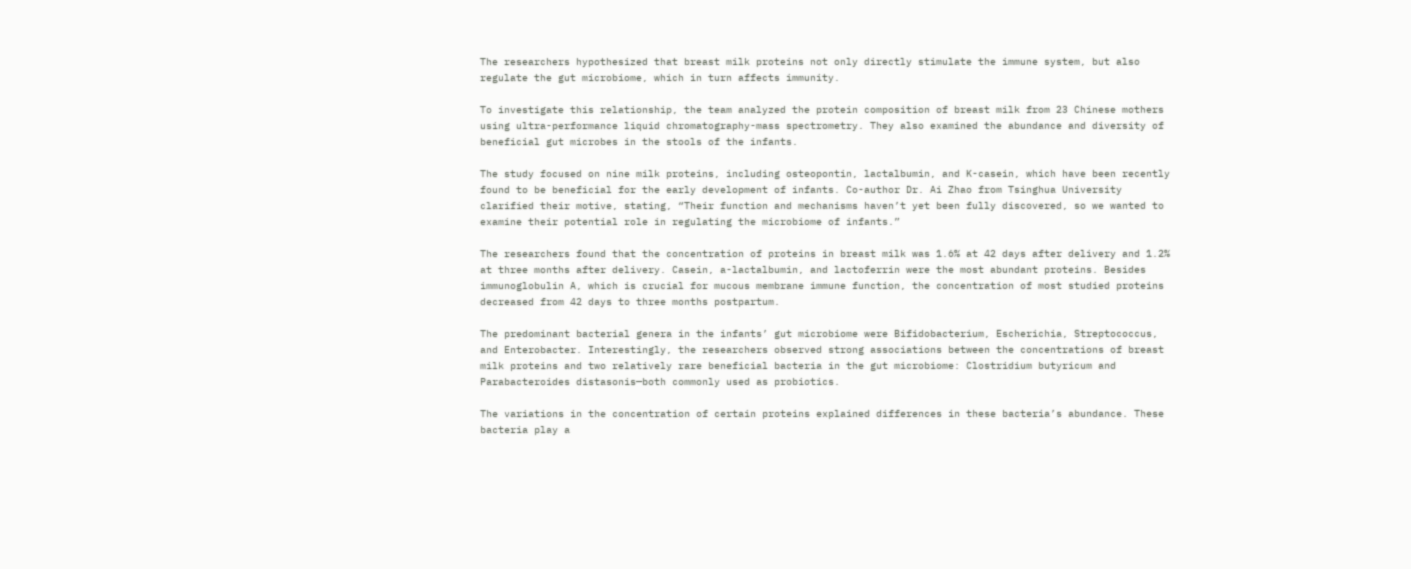The researchers hypothesized that breast milk proteins not only directly stimulate the immune system, but also regulate the gut microbiome, which in turn affects immunity.

To investigate this relationship, the team analyzed the protein composition of breast milk from 23 Chinese mothers using ultra-performance liquid chromatography-mass spectrometry. They also examined the abundance and diversity of beneficial gut microbes in the stools of the infants.

The study focused on nine milk proteins, including osteopontin, lactalbumin, and K-casein, which have been recently found to be beneficial for the early development of infants. Co-author Dr. Ai Zhao from Tsinghua University clarified their motive, stating, “Their function and mechanisms haven’t yet been fully discovered, so we wanted to examine their potential role in regulating the microbiome of infants.”

The researchers found that the concentration of proteins in breast milk was 1.6% at 42 days after delivery and 1.2% at three months after delivery. Casein, a-lactalbumin, and lactoferrin were the most abundant proteins. Besides immunoglobulin A, which is crucial for mucous membrane immune function, the concentration of most studied proteins decreased from 42 days to three months postpartum.

The predominant bacterial genera in the infants’ gut microbiome were Bifidobacterium, Escherichia, Streptococcus, and Enterobacter. Interestingly, the researchers observed strong associations between the concentrations of breast milk proteins and two relatively rare beneficial bacteria in the gut microbiome: Clostridium butyricum and Parabacteroides distasonis—both commonly used as probiotics.

The variations in the concentration of certain proteins explained differences in these bacteria’s abundance. These bacteria play a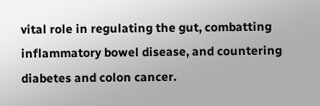vital role in regulating the gut, combatting inflammatory bowel disease, and countering diabetes and colon cancer.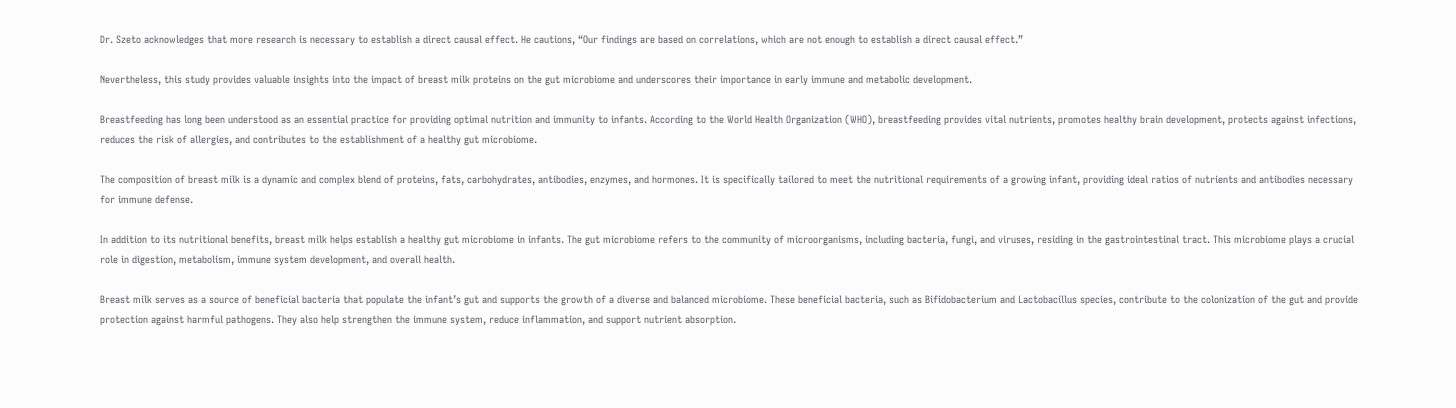Dr. Szeto acknowledges that more research is necessary to establish a direct causal effect. He cautions, “Our findings are based on correlations, which are not enough to establish a direct causal effect.”

Nevertheless, this study provides valuable insights into the impact of breast milk proteins on the gut microbiome and underscores their importance in early immune and metabolic development.

Breastfeeding has long been understood as an essential practice for providing optimal nutrition and immunity to infants. According to the World Health Organization (WHO), breastfeeding provides vital nutrients, promotes healthy brain development, protects against infections, reduces the risk of allergies, and contributes to the establishment of a healthy gut microbiome.

The composition of breast milk is a dynamic and complex blend of proteins, fats, carbohydrates, antibodies, enzymes, and hormones. It is specifically tailored to meet the nutritional requirements of a growing infant, providing ideal ratios of nutrients and antibodies necessary for immune defense.

In addition to its nutritional benefits, breast milk helps establish a healthy gut microbiome in infants. The gut microbiome refers to the community of microorganisms, including bacteria, fungi, and viruses, residing in the gastrointestinal tract. This microbiome plays a crucial role in digestion, metabolism, immune system development, and overall health.

Breast milk serves as a source of beneficial bacteria that populate the infant’s gut and supports the growth of a diverse and balanced microbiome. These beneficial bacteria, such as Bifidobacterium and Lactobacillus species, contribute to the colonization of the gut and provide protection against harmful pathogens. They also help strengthen the immune system, reduce inflammation, and support nutrient absorption.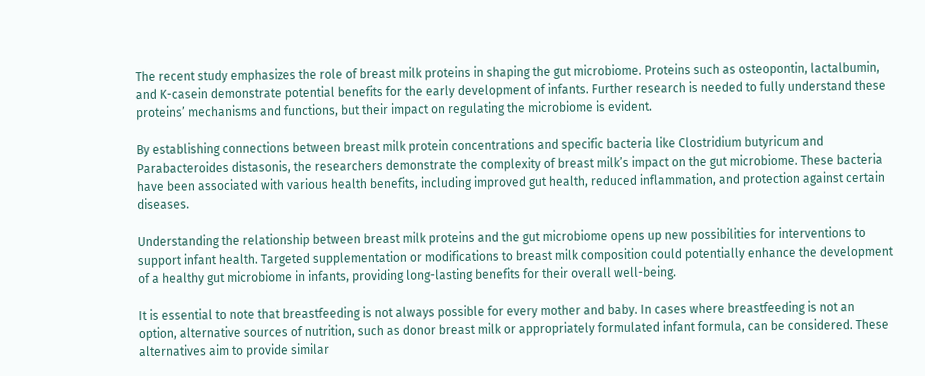The recent study emphasizes the role of breast milk proteins in shaping the gut microbiome. Proteins such as osteopontin, lactalbumin, and K-casein demonstrate potential benefits for the early development of infants. Further research is needed to fully understand these proteins’ mechanisms and functions, but their impact on regulating the microbiome is evident.

By establishing connections between breast milk protein concentrations and specific bacteria like Clostridium butyricum and Parabacteroides distasonis, the researchers demonstrate the complexity of breast milk’s impact on the gut microbiome. These bacteria have been associated with various health benefits, including improved gut health, reduced inflammation, and protection against certain diseases.

Understanding the relationship between breast milk proteins and the gut microbiome opens up new possibilities for interventions to support infant health. Targeted supplementation or modifications to breast milk composition could potentially enhance the development of a healthy gut microbiome in infants, providing long-lasting benefits for their overall well-being.

It is essential to note that breastfeeding is not always possible for every mother and baby. In cases where breastfeeding is not an option, alternative sources of nutrition, such as donor breast milk or appropriately formulated infant formula, can be considered. These alternatives aim to provide similar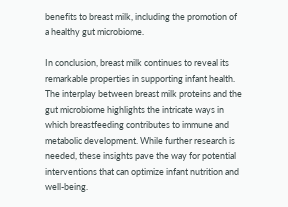benefits to breast milk, including the promotion of a healthy gut microbiome.

In conclusion, breast milk continues to reveal its remarkable properties in supporting infant health. The interplay between breast milk proteins and the gut microbiome highlights the intricate ways in which breastfeeding contributes to immune and metabolic development. While further research is needed, these insights pave the way for potential interventions that can optimize infant nutrition and well-being.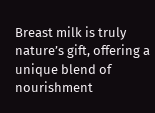Breast milk is truly nature’s gift, offering a unique blend of nourishment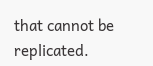that cannot be replicated.